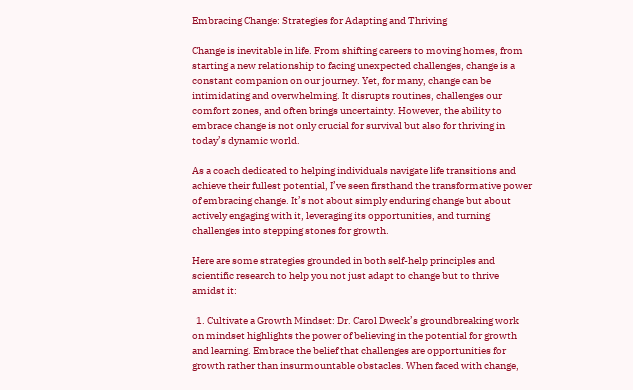Embracing Change: Strategies for Adapting and Thriving

Change is inevitable in life. From shifting careers to moving homes, from starting a new relationship to facing unexpected challenges, change is a constant companion on our journey. Yet, for many, change can be intimidating and overwhelming. It disrupts routines, challenges our comfort zones, and often brings uncertainty. However, the ability to embrace change is not only crucial for survival but also for thriving in today’s dynamic world.

As a coach dedicated to helping individuals navigate life transitions and achieve their fullest potential, I’ve seen firsthand the transformative power of embracing change. It’s not about simply enduring change but about actively engaging with it, leveraging its opportunities, and turning challenges into stepping stones for growth.

Here are some strategies grounded in both self-help principles and scientific research to help you not just adapt to change but to thrive amidst it:

  1. Cultivate a Growth Mindset: Dr. Carol Dweck’s groundbreaking work on mindset highlights the power of believing in the potential for growth and learning. Embrace the belief that challenges are opportunities for growth rather than insurmountable obstacles. When faced with change,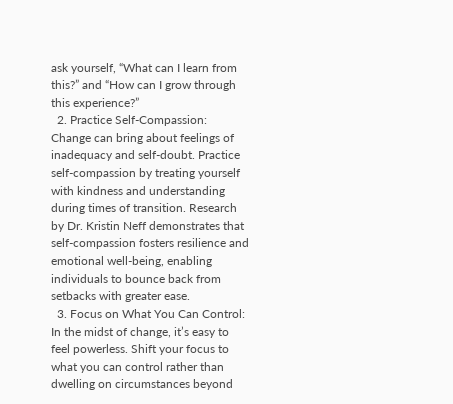ask yourself, “What can I learn from this?” and “How can I grow through this experience?”
  2. Practice Self-Compassion: Change can bring about feelings of inadequacy and self-doubt. Practice self-compassion by treating yourself with kindness and understanding during times of transition. Research by Dr. Kristin Neff demonstrates that self-compassion fosters resilience and emotional well-being, enabling individuals to bounce back from setbacks with greater ease.
  3. Focus on What You Can Control: In the midst of change, it’s easy to feel powerless. Shift your focus to what you can control rather than dwelling on circumstances beyond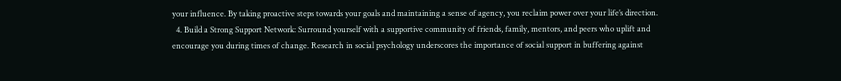your influence. By taking proactive steps towards your goals and maintaining a sense of agency, you reclaim power over your life’s direction.
  4. Build a Strong Support Network: Surround yourself with a supportive community of friends, family, mentors, and peers who uplift and encourage you during times of change. Research in social psychology underscores the importance of social support in buffering against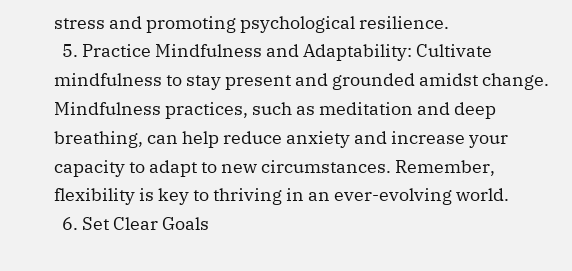stress and promoting psychological resilience.
  5. Practice Mindfulness and Adaptability: Cultivate mindfulness to stay present and grounded amidst change. Mindfulness practices, such as meditation and deep breathing, can help reduce anxiety and increase your capacity to adapt to new circumstances. Remember, flexibility is key to thriving in an ever-evolving world.
  6. Set Clear Goals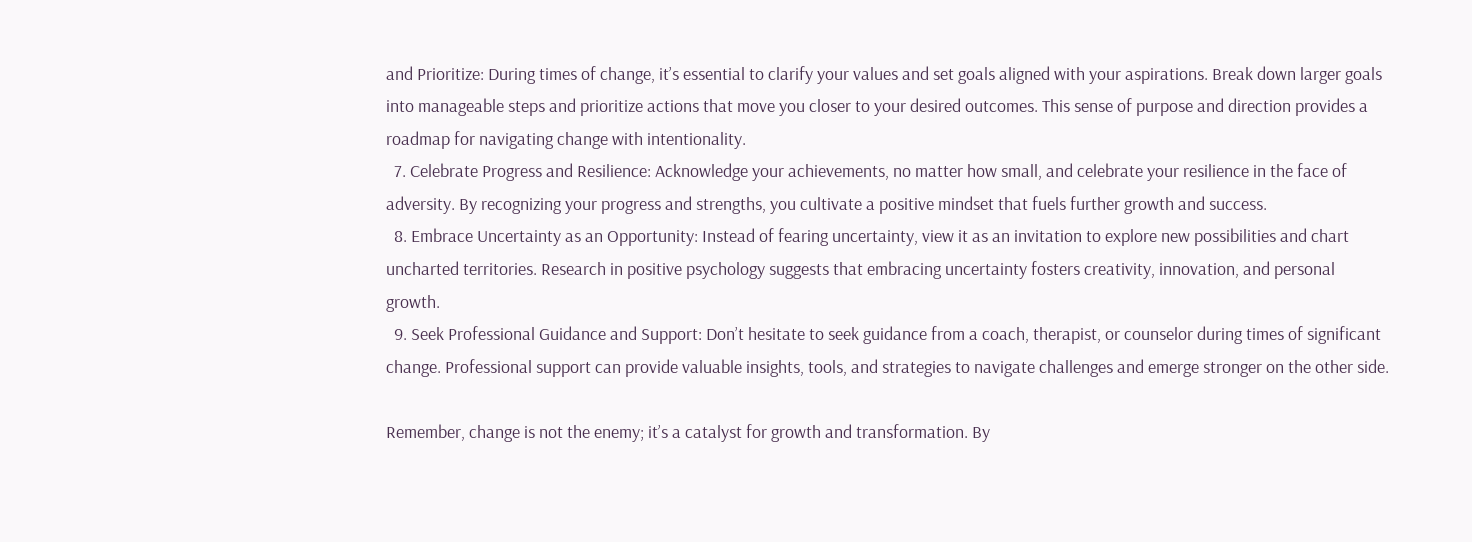and Prioritize: During times of change, it’s essential to clarify your values and set goals aligned with your aspirations. Break down larger goals into manageable steps and prioritize actions that move you closer to your desired outcomes. This sense of purpose and direction provides a roadmap for navigating change with intentionality.
  7. Celebrate Progress and Resilience: Acknowledge your achievements, no matter how small, and celebrate your resilience in the face of adversity. By recognizing your progress and strengths, you cultivate a positive mindset that fuels further growth and success.
  8. Embrace Uncertainty as an Opportunity: Instead of fearing uncertainty, view it as an invitation to explore new possibilities and chart uncharted territories. Research in positive psychology suggests that embracing uncertainty fosters creativity, innovation, and personal growth.
  9. Seek Professional Guidance and Support: Don’t hesitate to seek guidance from a coach, therapist, or counselor during times of significant change. Professional support can provide valuable insights, tools, and strategies to navigate challenges and emerge stronger on the other side.

Remember, change is not the enemy; it’s a catalyst for growth and transformation. By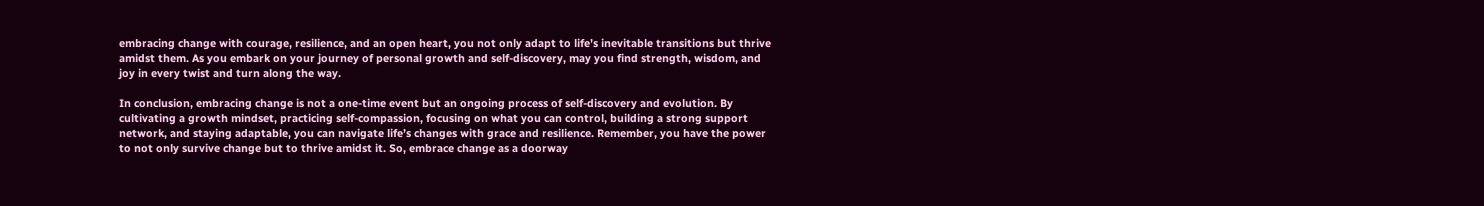embracing change with courage, resilience, and an open heart, you not only adapt to life’s inevitable transitions but thrive amidst them. As you embark on your journey of personal growth and self-discovery, may you find strength, wisdom, and joy in every twist and turn along the way.

In conclusion, embracing change is not a one-time event but an ongoing process of self-discovery and evolution. By cultivating a growth mindset, practicing self-compassion, focusing on what you can control, building a strong support network, and staying adaptable, you can navigate life’s changes with grace and resilience. Remember, you have the power to not only survive change but to thrive amidst it. So, embrace change as a doorway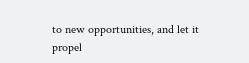to new opportunities, and let it propel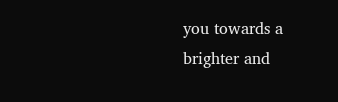you towards a brighter and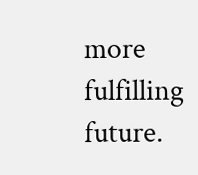more fulfilling future.